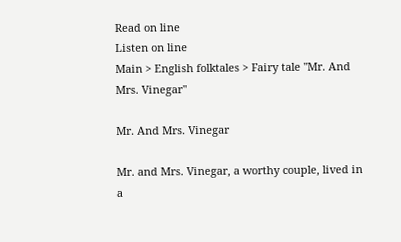Read on line
Listen on line
Main > English folktales > Fairy tale "Mr. And Mrs. Vinegar"

Mr. And Mrs. Vinegar

Mr. and Mrs. Vinegar, a worthy couple, lived in a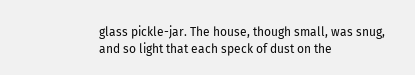glass pickle-jar. The house, though small, was snug, and so light that each speck of dust on the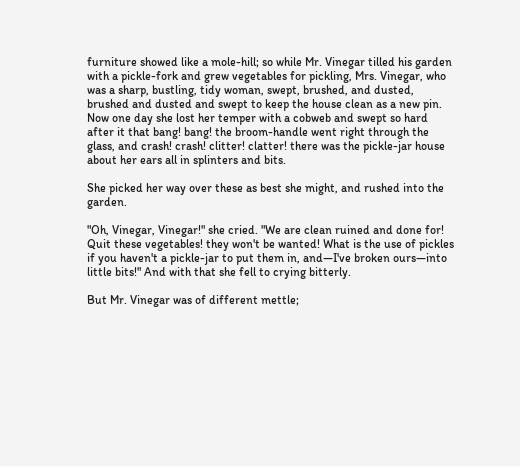furniture showed like a mole-hill; so while Mr. Vinegar tilled his garden with a pickle-fork and grew vegetables for pickling, Mrs. Vinegar, who was a sharp, bustling, tidy woman, swept, brushed, and dusted, brushed and dusted and swept to keep the house clean as a new pin. Now one day she lost her temper with a cobweb and swept so hard after it that bang! bang! the broom-handle went right through the glass, and crash! crash! clitter! clatter! there was the pickle-jar house about her ears all in splinters and bits.

She picked her way over these as best she might, and rushed into the garden.

"Oh, Vinegar, Vinegar!" she cried. "We are clean ruined and done for! Quit these vegetables! they won't be wanted! What is the use of pickles if you haven't a pickle-jar to put them in, and—I've broken ours—into little bits!" And with that she fell to crying bitterly.

But Mr. Vinegar was of different mettle;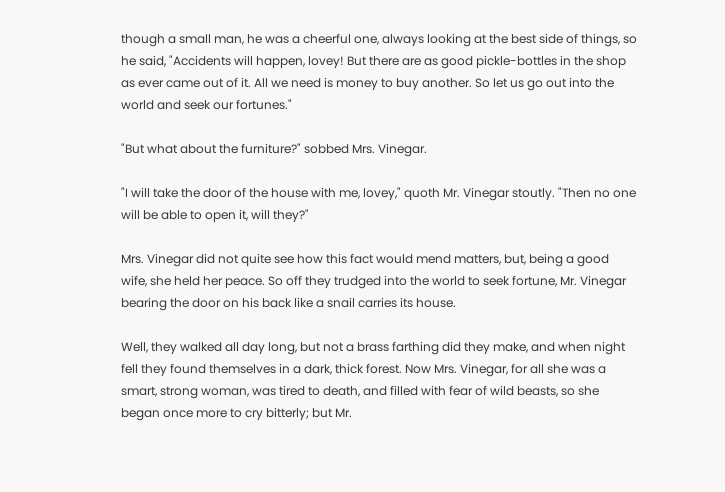though a small man, he was a cheerful one, always looking at the best side of things, so he said, "Accidents will happen, lovey! But there are as good pickle-bottles in the shop as ever came out of it. All we need is money to buy another. So let us go out into the world and seek our fortunes."

"But what about the furniture?" sobbed Mrs. Vinegar.

"I will take the door of the house with me, lovey," quoth Mr. Vinegar stoutly. "Then no one will be able to open it, will they?"

Mrs. Vinegar did not quite see how this fact would mend matters, but, being a good wife, she held her peace. So off they trudged into the world to seek fortune, Mr. Vinegar bearing the door on his back like a snail carries its house.

Well, they walked all day long, but not a brass farthing did they make, and when night fell they found themselves in a dark, thick forest. Now Mrs. Vinegar, for all she was a smart, strong woman, was tired to death, and filled with fear of wild beasts, so she began once more to cry bitterly; but Mr.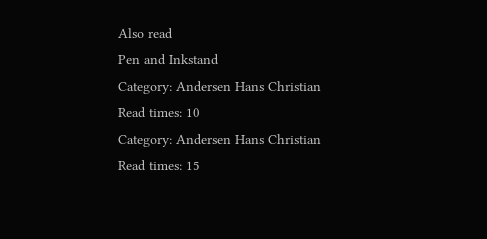Also read
Pen and Inkstand
Category: Andersen Hans Christian
Read times: 10
Category: Andersen Hans Christian
Read times: 15